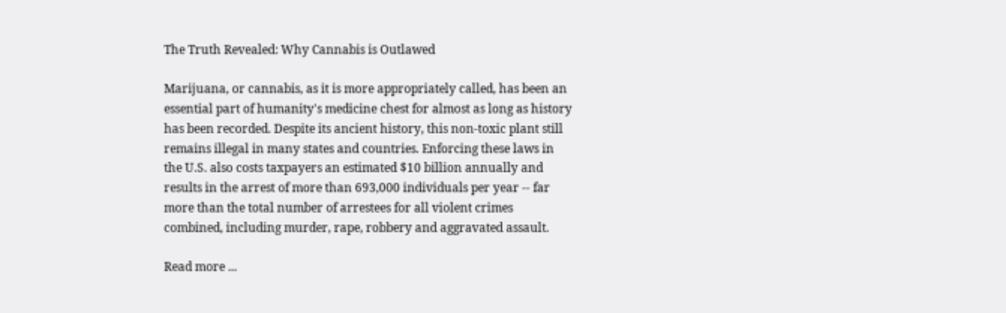The Truth Revealed: Why Cannabis is Outlawed

Marijuana, or cannabis, as it is more appropriately called, has been an essential part of humanity's medicine chest for almost as long as history has been recorded. Despite its ancient history, this non-toxic plant still remains illegal in many states and countries. Enforcing these laws in the U.S. also costs taxpayers an estimated $10 billion annually and results in the arrest of more than 693,000 individuals per year -- far more than the total number of arrestees for all violent crimes combined, including murder, rape, robbery and aggravated assault.

Read more ...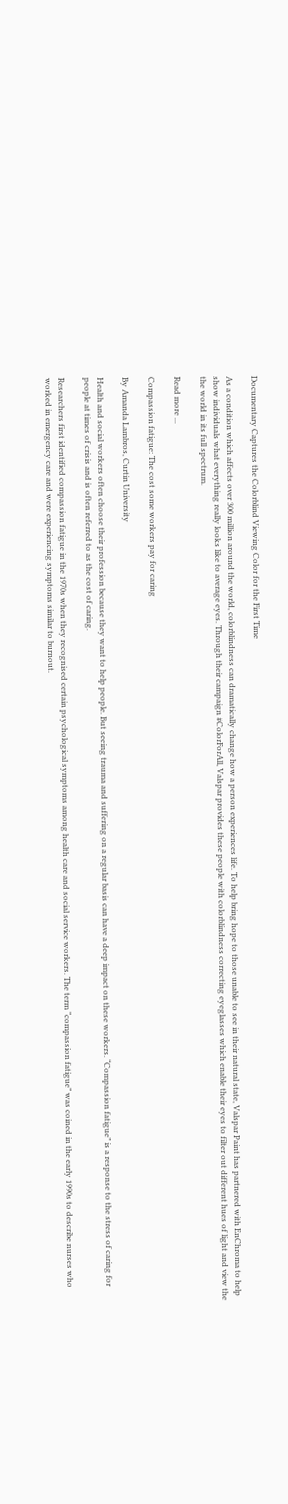Documentary Captures the Colorblind Viewing Color for the First Time

As a condition which affects over 300 million around the world, colorblindness can dramatically change how a person experiences life. To help bring hope to those unable to see in their natural state, Valspar Paint has partnered with EnChroma to help show individuals what everything really looks like to average eyes. Through their campaign #ColorForAll, Valspar provides these people with colorblindness correcting eyeglasses which enable their eyes to filter out different hues of light and view the the world in its full spectrum.

Read more ...

Compassion fatigue: The cost some workers pay for caring

By Amanda Lambros, Curtin University

Health and social workers often choose their profession because they want to help people. But seeing trauma and suffering on a regular basis can have a deep impact on these workers. “Compassion fatigue” is a response to the stress of caring for people at times of crisis and is often referred to as the cost of caring.

Researchers first identified compassion fatigue in the 1970s when they recognised certain psychological symptoms among health care and social service workers. The term “compassion fatigue” was coined in the early 1990s to describe nurses who worked in emergency care and were experiencing symptoms similar to burnout.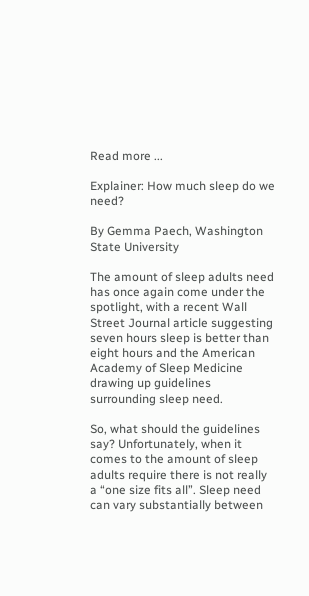Read more ...

Explainer: How much sleep do we need?

By Gemma Paech, Washington State University

The amount of sleep adults need has once again come under the spotlight, with a recent Wall Street Journal article suggesting seven hours sleep is better than eight hours and the American Academy of Sleep Medicine drawing up guidelines surrounding sleep need.

So, what should the guidelines say? Unfortunately, when it comes to the amount of sleep adults require there is not really a “one size fits all”. Sleep need can vary substantially between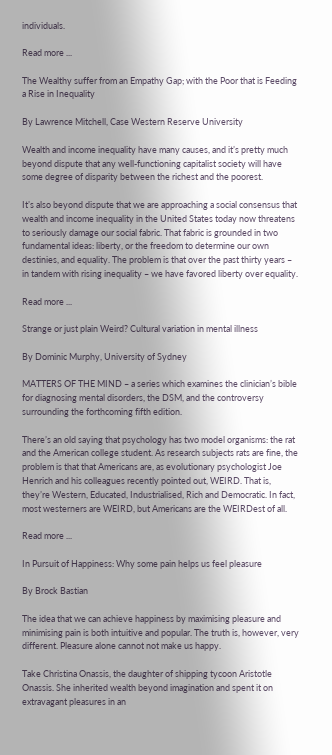individuals.

Read more ...

The Wealthy suffer from an Empathy Gap; with the Poor that is Feeding a Rise in Inequality

By Lawrence Mitchell, Case Western Reserve University

Wealth and income inequality have many causes, and it’s pretty much beyond dispute that any well-functioning capitalist society will have some degree of disparity between the richest and the poorest.

It’s also beyond dispute that we are approaching a social consensus that wealth and income inequality in the United States today now threatens to seriously damage our social fabric. That fabric is grounded in two fundamental ideas: liberty, or the freedom to determine our own destinies, and equality. The problem is that over the past thirty years – in tandem with rising inequality – we have favored liberty over equality.

Read more ...

Strange or just plain Weird? Cultural variation in mental illness

By Dominic Murphy, University of Sydney

MATTERS OF THE MIND – a series which examines the clinician’s bible for diagnosing mental disorders, the DSM, and the controversy surrounding the forthcoming fifth edition.

There’s an old saying that psychology has two model organisms: the rat and the American college student. As research subjects rats are fine, the problem is that that Americans are, as evolutionary psychologist Joe Henrich and his colleagues recently pointed out, WEIRD. That is, they’re Western, Educated, Industrialised, Rich and Democratic. In fact, most westerners are WEIRD, but Americans are the WEIRDest of all.

Read more ...

In Pursuit of Happiness: Why some pain helps us feel pleasure

By Brock Bastian

The idea that we can achieve happiness by maximising pleasure and minimising pain is both intuitive and popular. The truth is, however, very different. Pleasure alone cannot not make us happy.

Take Christina Onassis, the daughter of shipping tycoon Aristotle Onassis. She inherited wealth beyond imagination and spent it on extravagant pleasures in an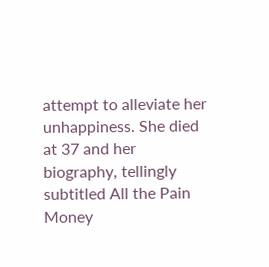attempt to alleviate her unhappiness. She died at 37 and her biography, tellingly subtitled All the Pain Money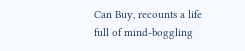Can Buy, recounts a life full of mind-boggling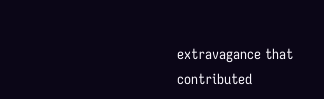extravagance that contributed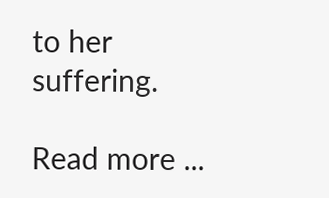to her suffering.

Read more ...